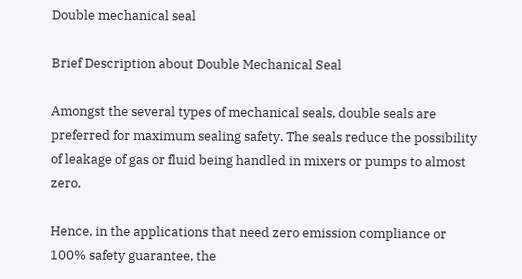Double mechanical seal

Brief Description about Double Mechanical Seal

Amongst the several types of mechanical seals, double seals are preferred for maximum sealing safety. The seals reduce the possibility of leakage of gas or fluid being handled in mixers or pumps to almost zero.

Hence, in the applications that need zero emission compliance or 100% safety guarantee, the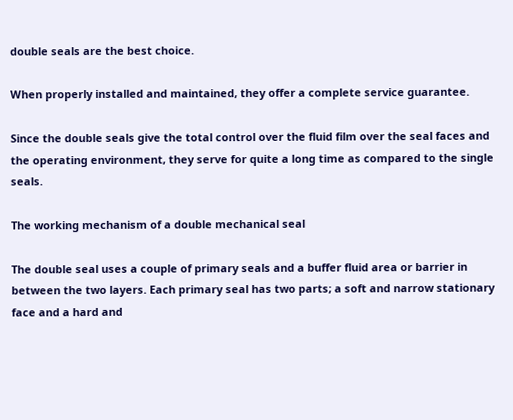double seals are the best choice.

When properly installed and maintained, they offer a complete service guarantee.

Since the double seals give the total control over the fluid film over the seal faces and the operating environment, they serve for quite a long time as compared to the single seals.

The working mechanism of a double mechanical seal

The double seal uses a couple of primary seals and a buffer fluid area or barrier in between the two layers. Each primary seal has two parts; a soft and narrow stationary face and a hard and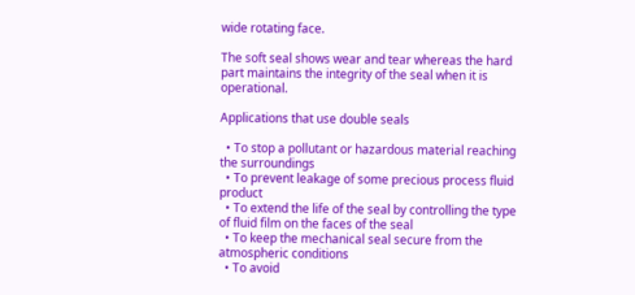wide rotating face.

The soft seal shows wear and tear whereas the hard part maintains the integrity of the seal when it is operational.

Applications that use double seals

  • To stop a pollutant or hazardous material reaching the surroundings
  • To prevent leakage of some precious process fluid product
  • To extend the life of the seal by controlling the type of fluid film on the faces of the seal
  • To keep the mechanical seal secure from the atmospheric conditions
  • To avoid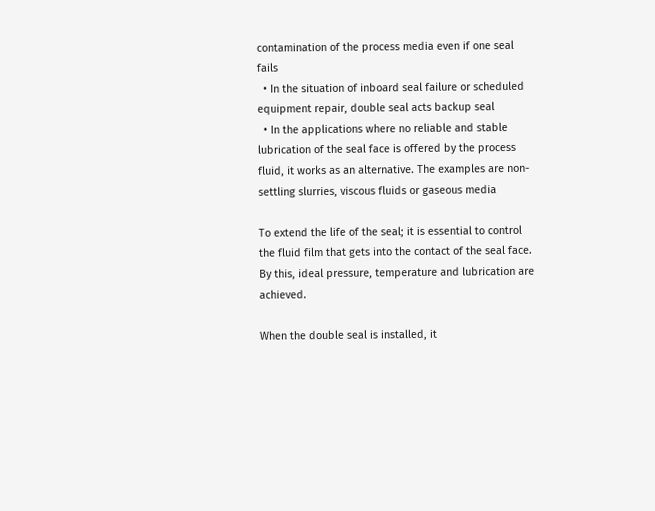contamination of the process media even if one seal fails
  • In the situation of inboard seal failure or scheduled equipment repair, double seal acts backup seal
  • In the applications where no reliable and stable lubrication of the seal face is offered by the process fluid, it works as an alternative. The examples are non-settling slurries, viscous fluids or gaseous media

To extend the life of the seal; it is essential to control the fluid film that gets into the contact of the seal face. By this, ideal pressure, temperature and lubrication are achieved.

When the double seal is installed, it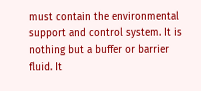must contain the environmental support and control system. It is nothing but a buffer or barrier fluid. It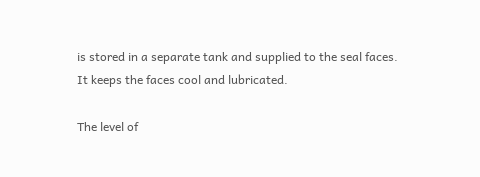is stored in a separate tank and supplied to the seal faces. It keeps the faces cool and lubricated.

The level of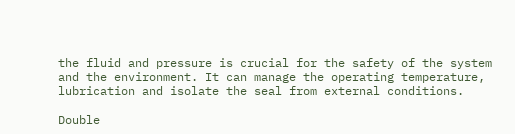the fluid and pressure is crucial for the safety of the system and the environment. It can manage the operating temperature, lubrication and isolate the seal from external conditions.

Double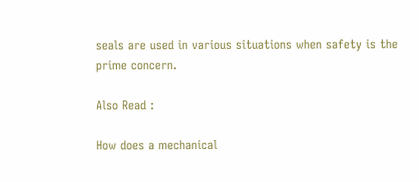seals are used in various situations when safety is the prime concern.

Also Read :

How does a mechanical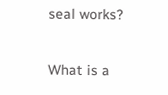seal works?

What is a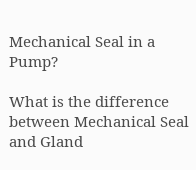Mechanical Seal in a Pump?

What is the difference between Mechanical Seal and Gland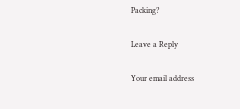Packing?

Leave a Reply

Your email address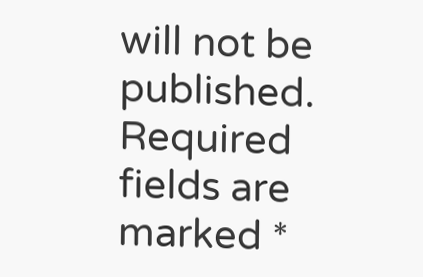will not be published. Required fields are marked *